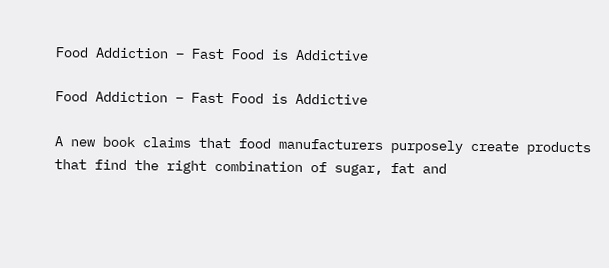Food Addiction – Fast Food is Addictive

Food Addiction – Fast Food is Addictive

A new book claims that food manufacturers purposely create products that find the right combination of sugar, fat and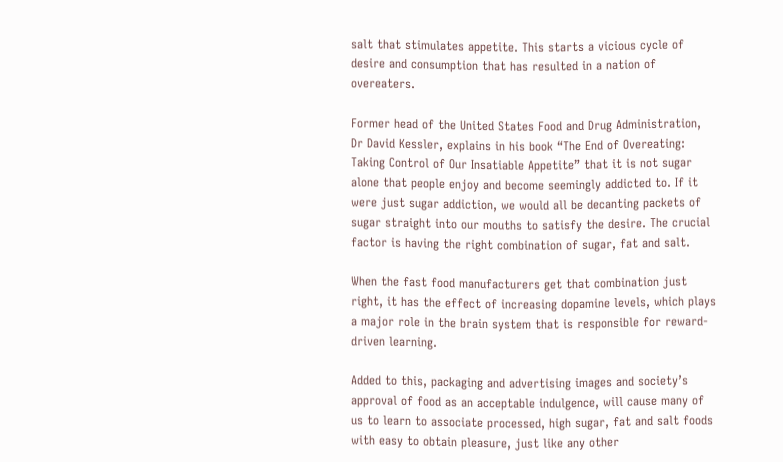salt that stimulates appetite. This starts a vicious cycle of desire and consumption that has resulted in a nation of overeaters.

Former head of the United States Food and Drug Administration, Dr David Kessler, explains in his book “The End of Overeating: Taking Control of Our Insatiable Appetite” that it is not sugar alone that people enjoy and become seemingly addicted to. If it were just sugar addiction, we would all be decanting packets of sugar straight into our mouths to satisfy the desire. The crucial factor is having the right combination of sugar, fat and salt.

When the fast food manufacturers get that combination just right, it has the effect of increasing dopamine levels, which plays a major role in the brain system that is responsible for reward-driven learning.

Added to this, packaging and advertising images and society’s approval of food as an acceptable indulgence, will cause many of us to learn to associate processed, high sugar, fat and salt foods with easy to obtain pleasure, just like any other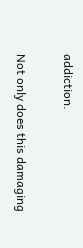addiction.

Not only does this damaging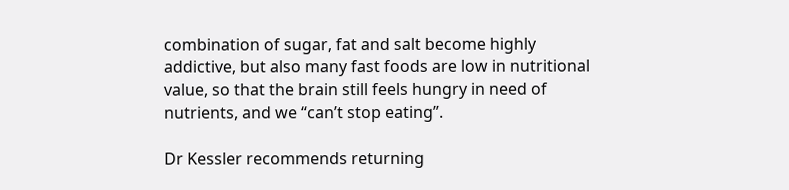combination of sugar, fat and salt become highly addictive, but also many fast foods are low in nutritional value, so that the brain still feels hungry in need of nutrients, and we “can’t stop eating”.

Dr Kessler recommends returning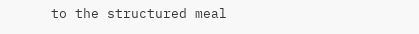to the structured meal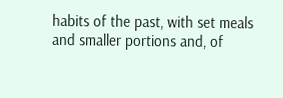habits of the past, with set meals and smaller portions and, of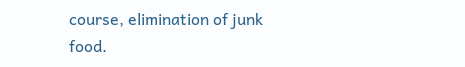course, elimination of junk food.